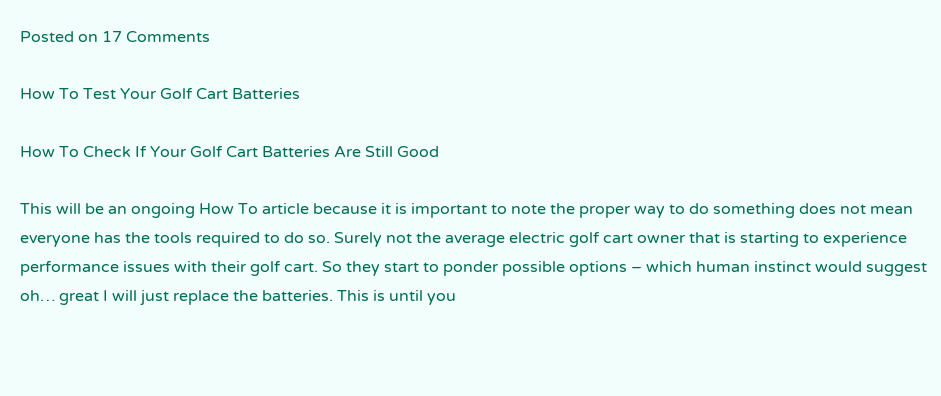Posted on 17 Comments

How To Test Your Golf Cart Batteries

How To Check If Your Golf Cart Batteries Are Still Good

This will be an ongoing How To article because it is important to note the proper way to do something does not mean everyone has the tools required to do so. Surely not the average electric golf cart owner that is starting to experience performance issues with their golf cart. So they start to ponder possible options – which human instinct would suggest oh… great I will just replace the batteries. This is until you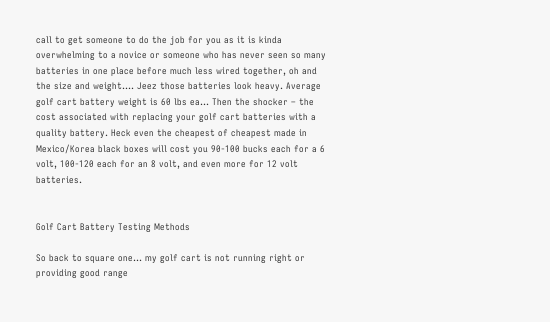call to get someone to do the job for you as it is kinda overwhelming to a novice or someone who has never seen so many batteries in one place before much less wired together, oh and the size and weight…. Jeez those batteries look heavy. Average golf cart battery weight is 60 lbs ea… Then the shocker – the cost associated with replacing your golf cart batteries with a quality battery. Heck even the cheapest of cheapest made in Mexico/Korea black boxes will cost you 90-100 bucks each for a 6 volt, 100-120 each for an 8 volt, and even more for 12 volt batteries.


Golf Cart Battery Testing Methods

So back to square one… my golf cart is not running right or providing good range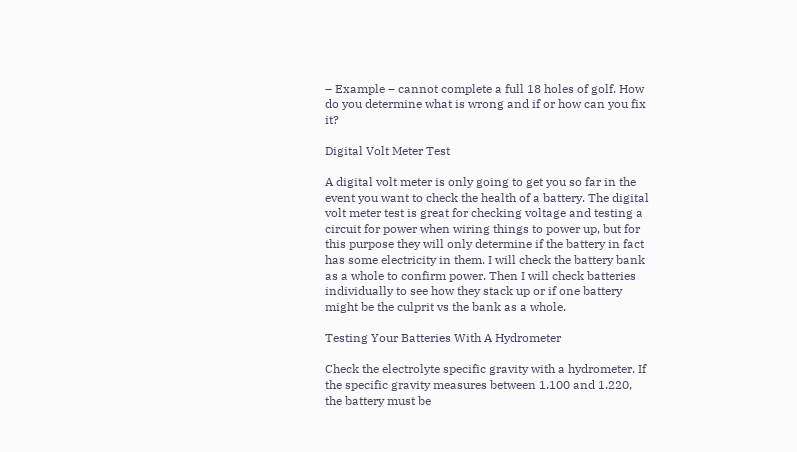– Example – cannot complete a full 18 holes of golf. How do you determine what is wrong and if or how can you fix it?

Digital Volt Meter Test

A digital volt meter is only going to get you so far in the event you want to check the health of a battery. The digital volt meter test is great for checking voltage and testing a circuit for power when wiring things to power up, but for this purpose they will only determine if the battery in fact has some electricity in them. I will check the battery bank as a whole to confirm power. Then I will check batteries individually to see how they stack up or if one battery might be the culprit vs the bank as a whole.

Testing Your Batteries With A Hydrometer

Check the electrolyte specific gravity with a hydrometer. If the specific gravity measures between 1.100 and 1.220, the battery must be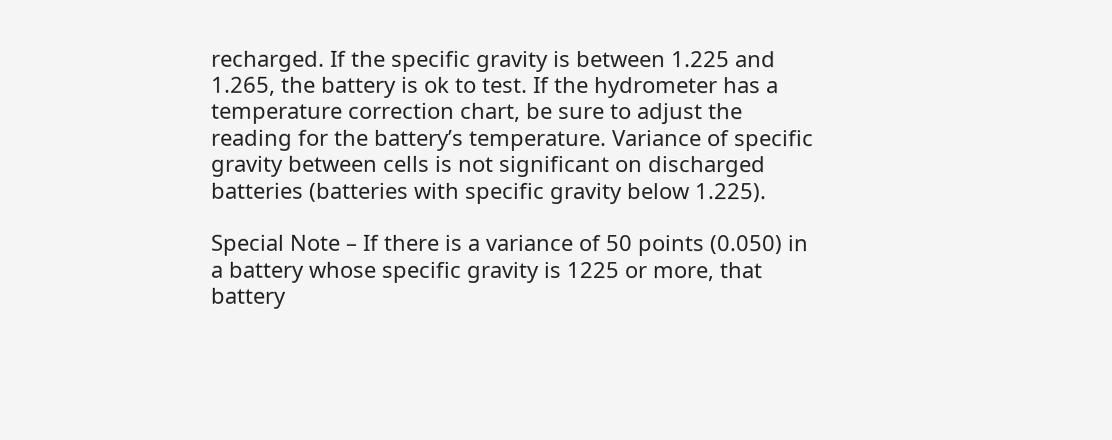recharged. If the specific gravity is between 1.225 and 1.265, the battery is ok to test. If the hydrometer has a temperature correction chart, be sure to adjust the reading for the battery’s temperature. Variance of specific gravity between cells is not significant on discharged batteries (batteries with specific gravity below 1.225).

Special Note – If there is a variance of 50 points (0.050) in a battery whose specific gravity is 1225 or more, that battery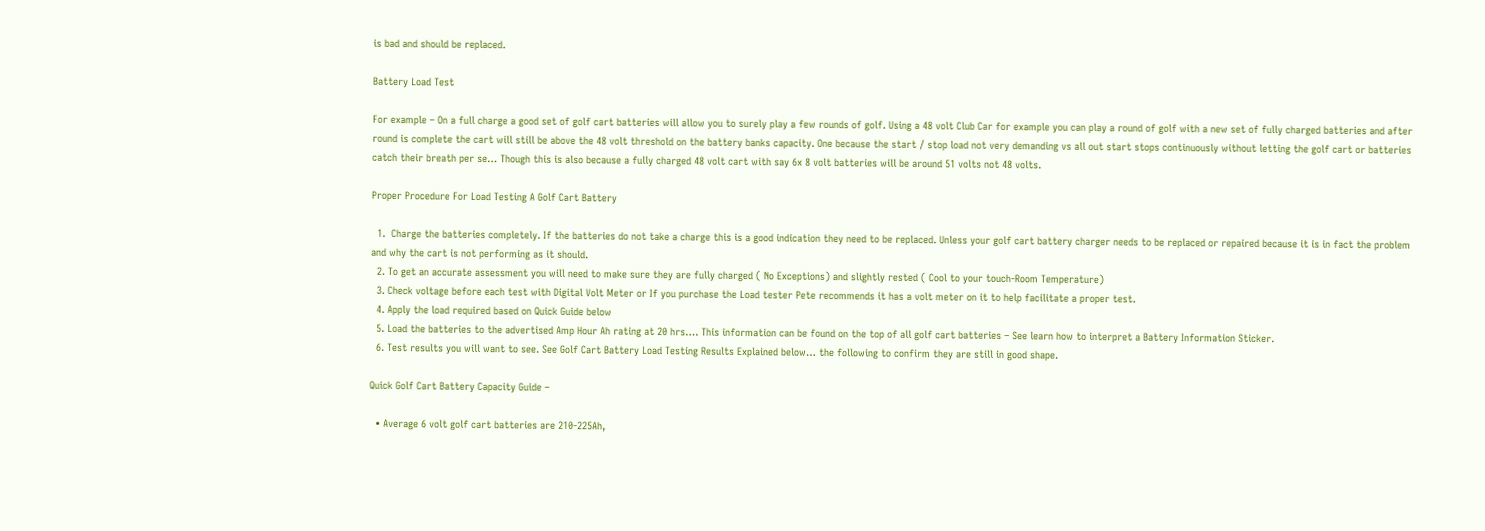is bad and should be replaced.

Battery Load Test

For example – On a full charge a good set of golf cart batteries will allow you to surely play a few rounds of golf. Using a 48 volt Club Car for example you can play a round of golf with a new set of fully charged batteries and after round is complete the cart will still be above the 48 volt threshold on the battery banks capacity. One because the start / stop load not very demanding vs all out start stops continuously without letting the golf cart or batteries catch their breath per se… Though this is also because a fully charged 48 volt cart with say 6x 8 volt batteries will be around 51 volts not 48 volts.

Proper Procedure For Load Testing A Golf Cart Battery

  1.  Charge the batteries completely. If the batteries do not take a charge this is a good indication they need to be replaced. Unless your golf cart battery charger needs to be replaced or repaired because it is in fact the problem and why the cart is not performing as it should.
  2. To get an accurate assessment you will need to make sure they are fully charged ( No Exceptions) and slightly rested ( Cool to your touch-Room Temperature)
  3. Check voltage before each test with Digital Volt Meter or If you purchase the Load tester Pete recommends it has a volt meter on it to help facilitate a proper test.
  4. Apply the load required based on Quick Guide below
  5. Load the batteries to the advertised Amp Hour Ah rating at 20 hrs…. This information can be found on the top of all golf cart batteries – See learn how to interpret a Battery Information Sticker.
  6. Test results you will want to see. See Golf Cart Battery Load Testing Results Explained below… the following to confirm they are still in good shape.

Quick Golf Cart Battery Capacity Guide –

  • Average 6 volt golf cart batteries are 210-225Ah,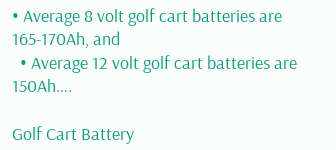• Average 8 volt golf cart batteries are 165-170Ah, and
  • Average 12 volt golf cart batteries are 150Ah….

Golf Cart Battery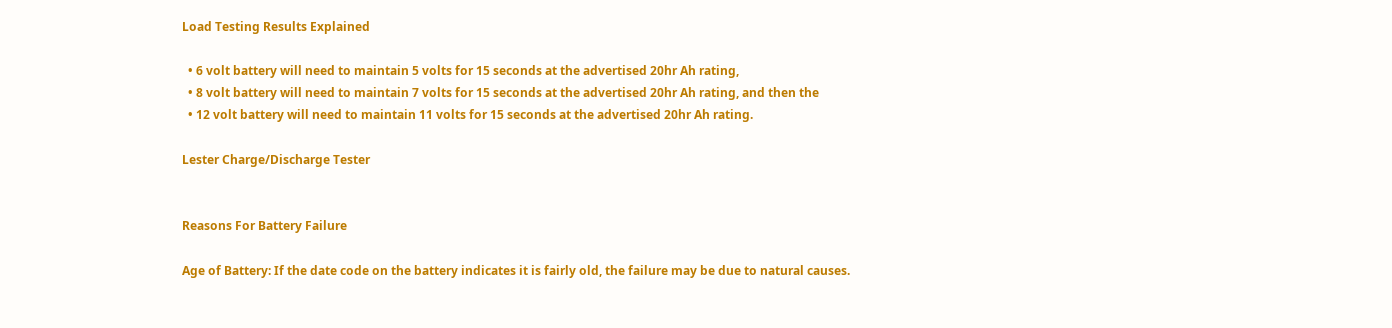Load Testing Results Explained

  • 6 volt battery will need to maintain 5 volts for 15 seconds at the advertised 20hr Ah rating,
  • 8 volt battery will need to maintain 7 volts for 15 seconds at the advertised 20hr Ah rating, and then the
  • 12 volt battery will need to maintain 11 volts for 15 seconds at the advertised 20hr Ah rating.

Lester Charge/Discharge Tester


Reasons For Battery Failure

Age of Battery: If the date code on the battery indicates it is fairly old, the failure may be due to natural causes.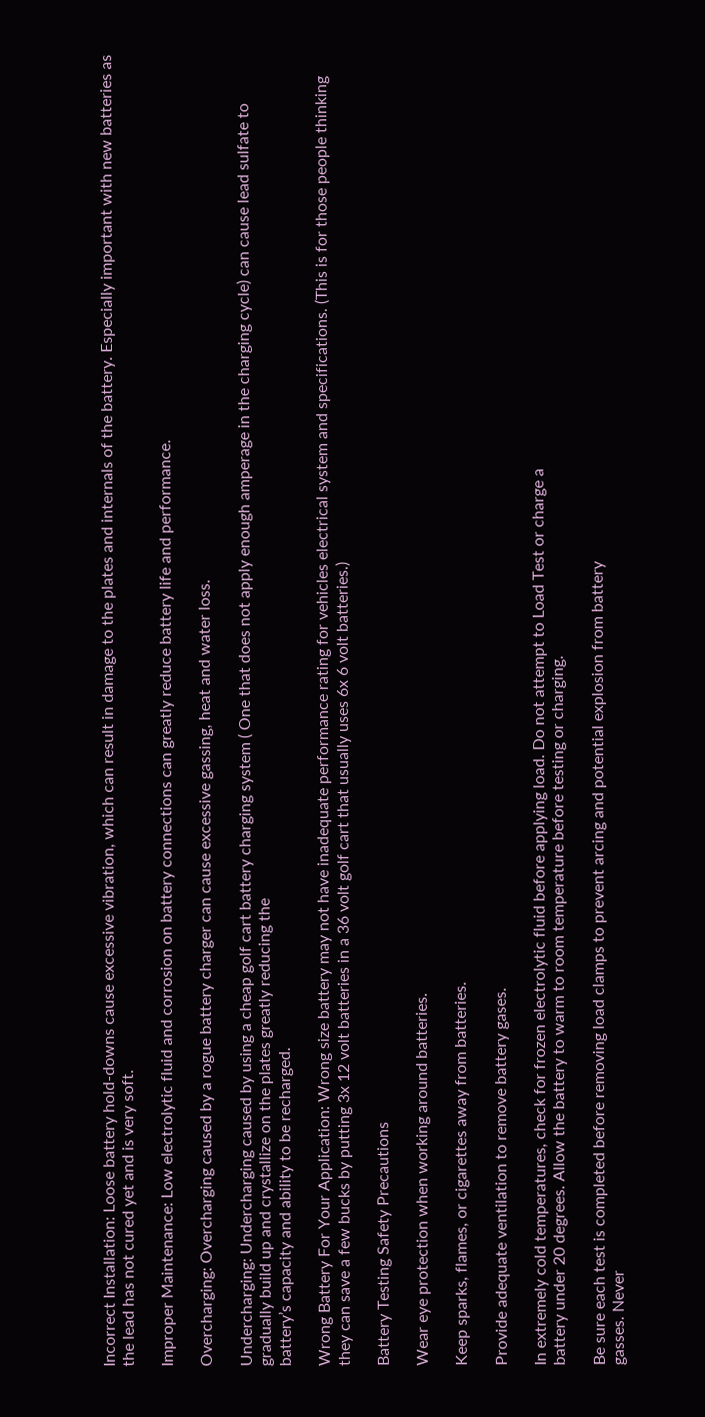Incorrect Installation: Loose battery hold-downs cause excessive vibration, which can result in damage to the plates and internals of the battery. Especially important with new batteries as the lead has not cured yet and is very soft.

Improper Maintenance: Low electrolytic fluid and corrosion on battery connections can greatly reduce battery life and performance.

Overcharging: Overcharging caused by a rogue battery charger can cause excessive gassing, heat and water loss.

Undercharging: Undercharging caused by using a cheap golf cart battery charging system ( One that does not apply enough amperage in the charging cycle) can cause lead sulfate to gradually build up and crystallize on the plates greatly reducing the
battery’s capacity and ability to be recharged.

Wrong Battery For Your Application: Wrong size battery may not have inadequate performance rating for vehicles electrical system and specifications. (This is for those people thinking they can save a few bucks by putting 3x 12 volt batteries in a 36 volt golf cart that usually uses 6x 6 volt batteries.)

Battery Testing Safety Precautions

Wear eye protection when working around batteries.

Keep sparks, flames, or cigarettes away from batteries.

Provide adequate ventilation to remove battery gases.

In extremely cold temperatures, check for frozen electrolytic fluid before applying load. Do not attempt to Load Test or charge a
battery under 20 degrees. Allow the battery to warm to room temperature before testing or charging.

Be sure each test is completed before removing load clamps to prevent arcing and potential explosion from battery
gasses. Never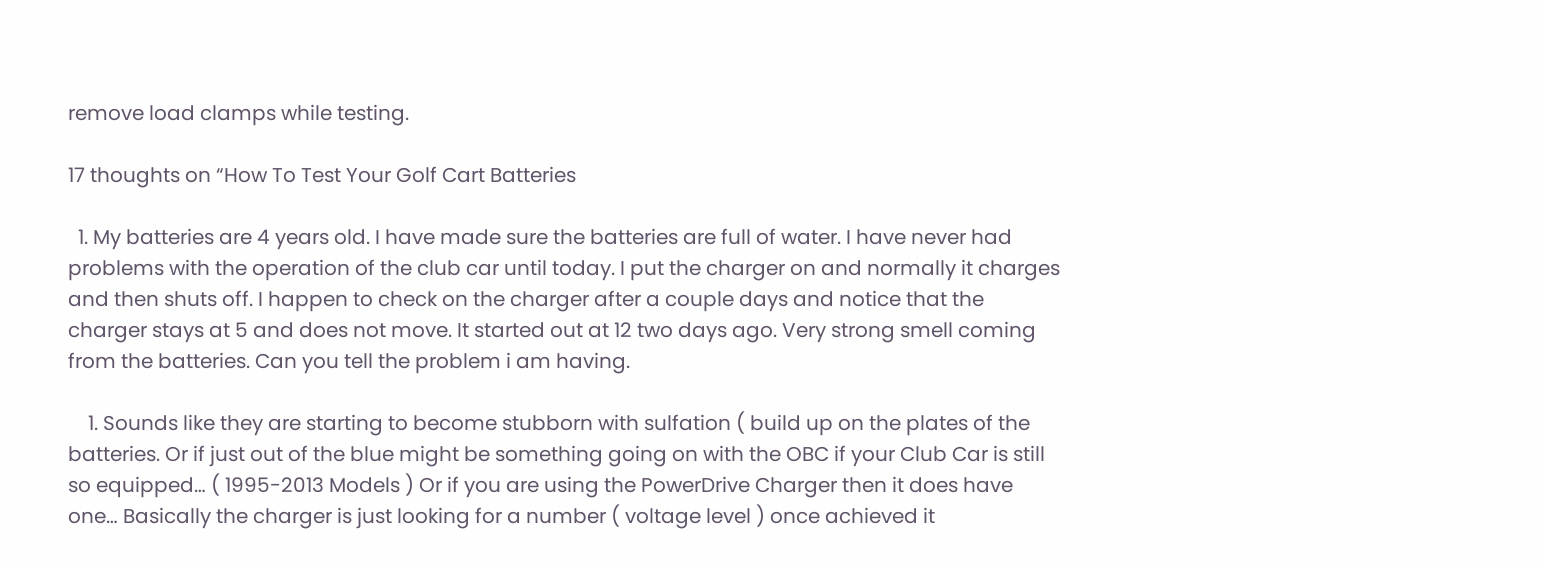remove load clamps while testing.

17 thoughts on “How To Test Your Golf Cart Batteries

  1. My batteries are 4 years old. I have made sure the batteries are full of water. I have never had problems with the operation of the club car until today. I put the charger on and normally it charges and then shuts off. I happen to check on the charger after a couple days and notice that the charger stays at 5 and does not move. It started out at 12 two days ago. Very strong smell coming from the batteries. Can you tell the problem i am having.

    1. Sounds like they are starting to become stubborn with sulfation ( build up on the plates of the batteries. Or if just out of the blue might be something going on with the OBC if your Club Car is still so equipped… ( 1995-2013 Models ) Or if you are using the PowerDrive Charger then it does have one… Basically the charger is just looking for a number ( voltage level ) once achieved it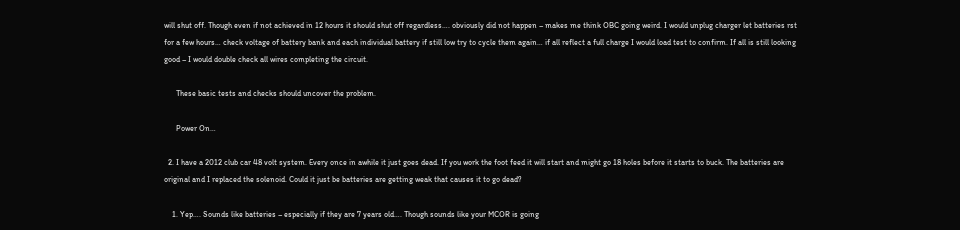will shut off. Though even if not achieved in 12 hours it should shut off regardless…. obviously did not happen – makes me think OBC going weird. I would unplug charger let batteries rst for a few hours… check voltage of battery bank and each individual battery if still low try to cycle them again… if all reflect a full charge I would load test to confirm. If all is still looking good – I would double check all wires completing the circuit.

      These basic tests and checks should uncover the problem.

      Power On…

  2. I have a 2012 club car 48 volt system. Every once in awhile it just goes dead. If you work the foot feed it will start and might go 18 holes before it starts to buck. The batteries are original and I replaced the solenoid. Could it just be batteries are getting weak that causes it to go dead?

    1. Yep…. Sounds like batteries – especially if they are 7 years old…. Though sounds like your MCOR is going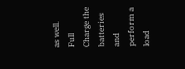as well. Full Charge the batteries and perform a load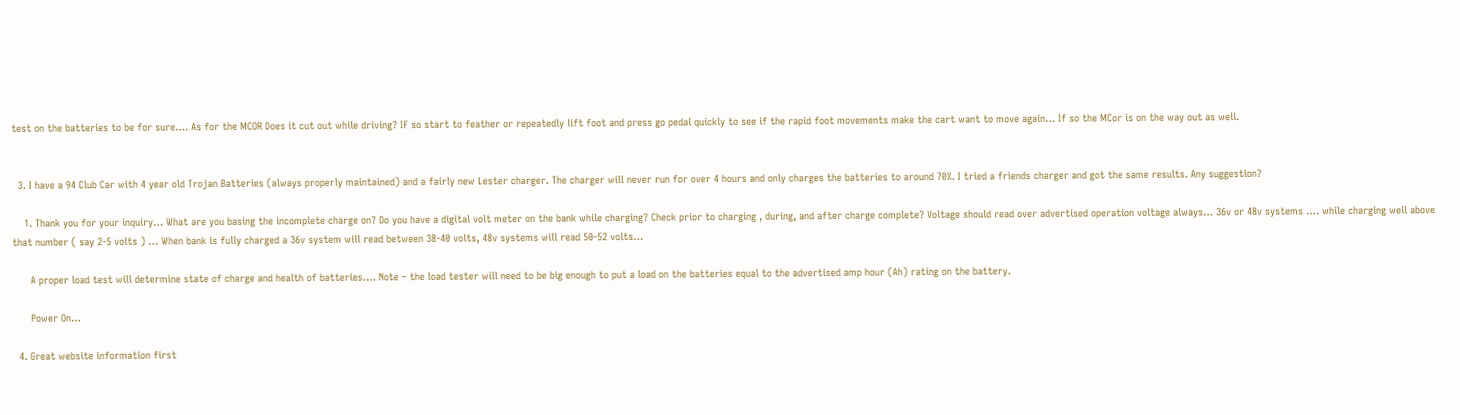test on the batteries to be for sure…. As for the MCOR Does it cut out while driving? IF so start to feather or repeatedly lift foot and press go pedal quickly to see if the rapid foot movements make the cart want to move again… If so the MCor is on the way out as well.


  3. I have a 94 Club Car with 4 year old Trojan Batteries (always properly maintained) and a fairly new Lester charger. The charger will never run for over 4 hours and only charges the batteries to around 70%. I tried a friends charger and got the same results. Any suggestion?

    1. Thank you for your inquiry… What are you basing the incomplete charge on? Do you have a digital volt meter on the bank while charging? Check prior to charging , during, and after charge complete? Voltage should read over advertised operation voltage always… 36v or 48v systems …. while charging well above that number ( say 2-5 volts ) … When bank is fully charged a 36v system will read between 38-40 volts, 48v systems will read 50-52 volts…

      A proper load test will determine state of charge and health of batteries…. Note – the load tester will need to be big enough to put a load on the batteries equal to the advertised amp hour (Ah) rating on the battery.

      Power On…

  4. Great website information first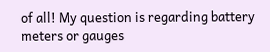of all! My question is regarding battery meters or gauges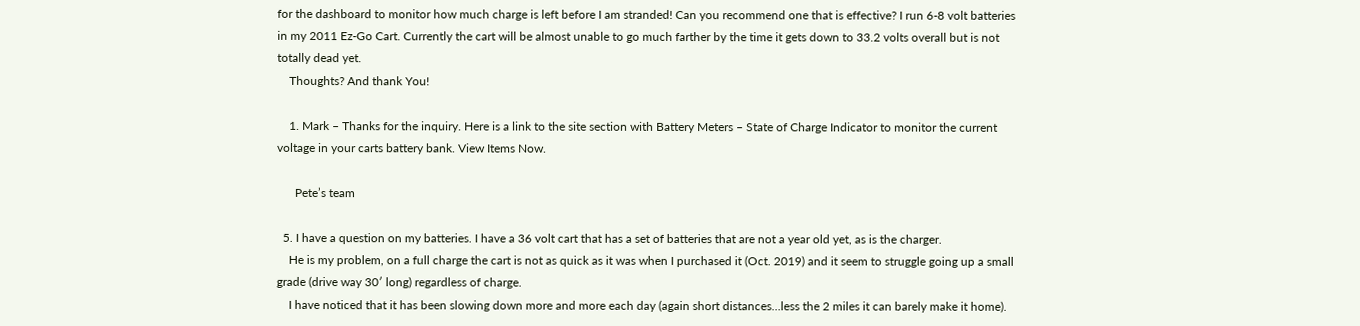for the dashboard to monitor how much charge is left before I am stranded! Can you recommend one that is effective? I run 6-8 volt batteries in my 2011 Ez-Go Cart. Currently the cart will be almost unable to go much farther by the time it gets down to 33.2 volts overall but is not totally dead yet.
    Thoughts? And thank You!

    1. Mark – Thanks for the inquiry. Here is a link to the site section with Battery Meters – State of Charge Indicator to monitor the current voltage in your carts battery bank. View Items Now.

      Pete’s team

  5. I have a question on my batteries. I have a 36 volt cart that has a set of batteries that are not a year old yet, as is the charger.
    He is my problem, on a full charge the cart is not as quick as it was when I purchased it (Oct. 2019) and it seem to struggle going up a small grade (drive way 30′ long) regardless of charge.
    I have noticed that it has been slowing down more and more each day (again short distances…less the 2 miles it can barely make it home).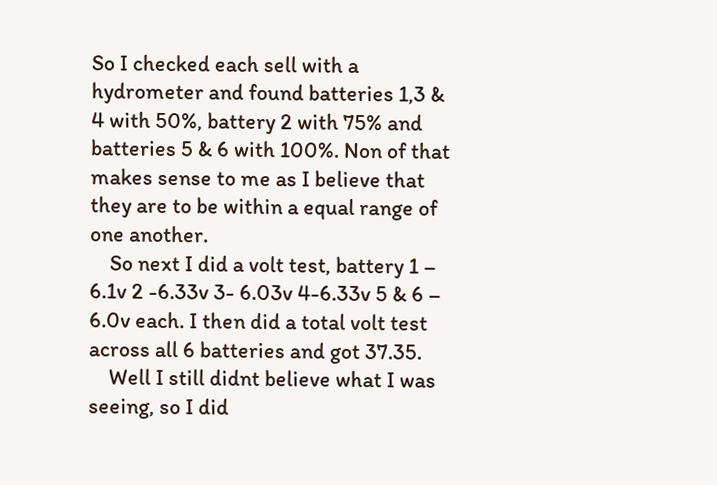So I checked each sell with a hydrometer and found batteries 1,3 & 4 with 50%, battery 2 with 75% and batteries 5 & 6 with 100%. Non of that makes sense to me as I believe that they are to be within a equal range of one another.
    So next I did a volt test, battery 1 – 6.1v 2 -6.33v 3- 6.03v 4-6.33v 5 & 6 – 6.0v each. I then did a total volt test across all 6 batteries and got 37.35.
    Well I still didnt believe what I was seeing, so I did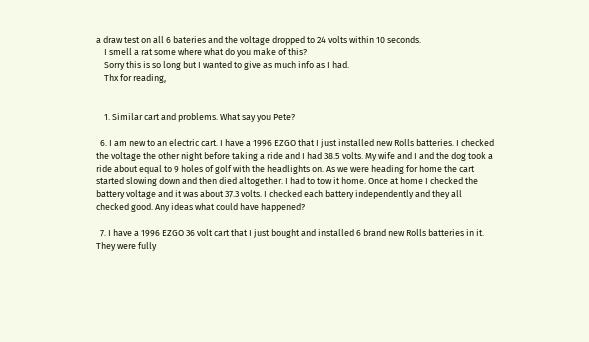a draw test on all 6 bateries and the voltage dropped to 24 volts within 10 seconds.
    I smell a rat some where what do you make of this?
    Sorry this is so long but I wanted to give as much info as I had.
    Thx for reading,


    1. Similar cart and problems. What say you Pete?

  6. I am new to an electric cart. I have a 1996 EZGO that I just installed new Rolls batteries. I checked the voltage the other night before taking a ride and I had 38.5 volts. My wife and I and the dog took a ride about equal to 9 holes of golf with the headlights on. As we were heading for home the cart started slowing down and then died altogether. I had to tow it home. Once at home I checked the battery voltage and it was about 37.3 volts. I checked each battery independently and they all checked good. Any ideas what could have happened?

  7. I have a 1996 EZGO 36 volt cart that I just bought and installed 6 brand new Rolls batteries in it. They were fully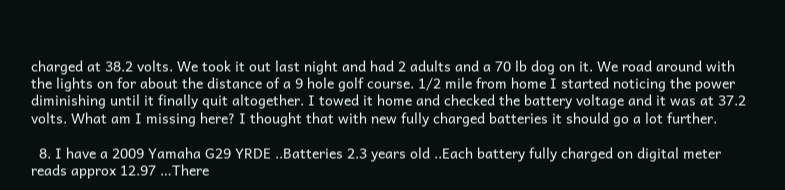charged at 38.2 volts. We took it out last night and had 2 adults and a 70 lb dog on it. We road around with the lights on for about the distance of a 9 hole golf course. 1/2 mile from home I started noticing the power diminishing until it finally quit altogether. I towed it home and checked the battery voltage and it was at 37.2 volts. What am I missing here? I thought that with new fully charged batteries it should go a lot further.

  8. I have a 2009 Yamaha G29 YRDE ..Batteries 2.3 years old ..Each battery fully charged on digital meter reads approx 12.97 …There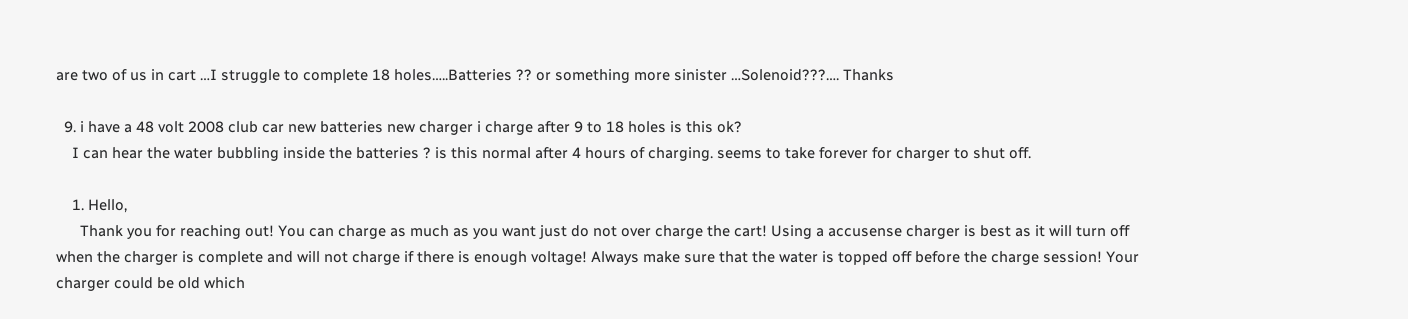are two of us in cart …I struggle to complete 18 holes…..Batteries ?? or something more sinister …Solenoid???…. Thanks

  9. i have a 48 volt 2008 club car new batteries new charger i charge after 9 to 18 holes is this ok?
    I can hear the water bubbling inside the batteries ? is this normal after 4 hours of charging. seems to take forever for charger to shut off.

    1. Hello,
      Thank you for reaching out! You can charge as much as you want just do not over charge the cart! Using a accusense charger is best as it will turn off when the charger is complete and will not charge if there is enough voltage! Always make sure that the water is topped off before the charge session! Your charger could be old which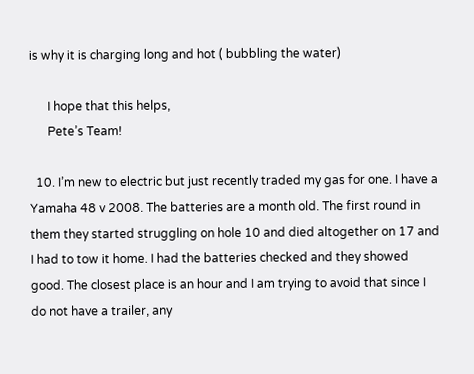is why it is charging long and hot ( bubbling the water)

      I hope that this helps,
      Pete’s Team!

  10. I’m new to electric but just recently traded my gas for one. I have a Yamaha 48 v 2008. The batteries are a month old. The first round in them they started struggling on hole 10 and died altogether on 17 and I had to tow it home. I had the batteries checked and they showed good. The closest place is an hour and I am trying to avoid that since I do not have a trailer, any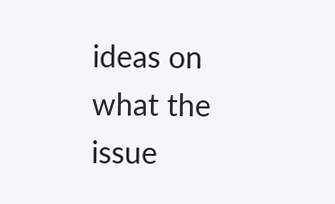ideas on what the issue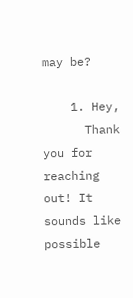may be?

    1. Hey,
      Thank you for reaching out! It sounds like possible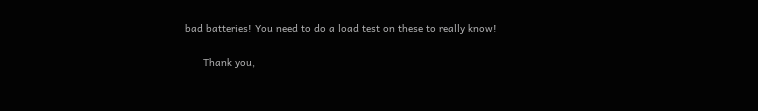bad batteries! You need to do a load test on these to really know!

      Thank you,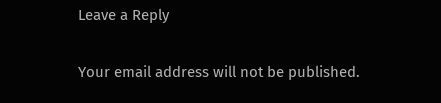Leave a Reply

Your email address will not be published.